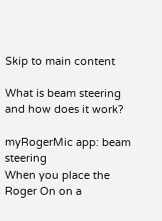Skip to main content

What is beam steering and how does it work?

myRogerMic app: beam steering
When you place the Roger On on a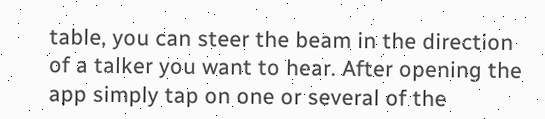table, you can steer the beam in the direction of a talker you want to hear. After opening the app simply tap on one or several of the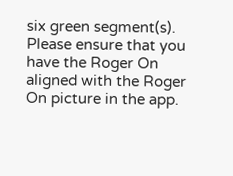six green segment(s). Please ensure that you have the Roger On aligned with the Roger On picture in the app.